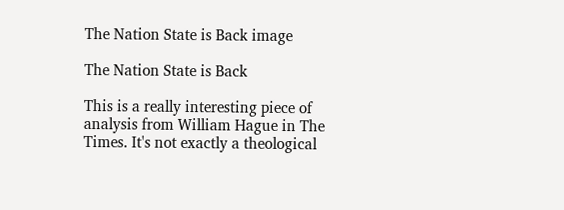The Nation State is Back image

The Nation State is Back

This is a really interesting piece of analysis from William Hague in The Times. It's not exactly a theological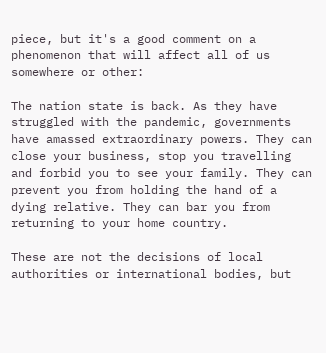piece, but it's a good comment on a phenomenon that will affect all of us somewhere or other:

The nation state is back. As they have struggled with the pandemic, governments have amassed extraordinary powers. They can close your business, stop you travelling and forbid you to see your family. They can prevent you from holding the hand of a dying relative. They can bar you from returning to your home country.

These are not the decisions of local authorities or international bodies, but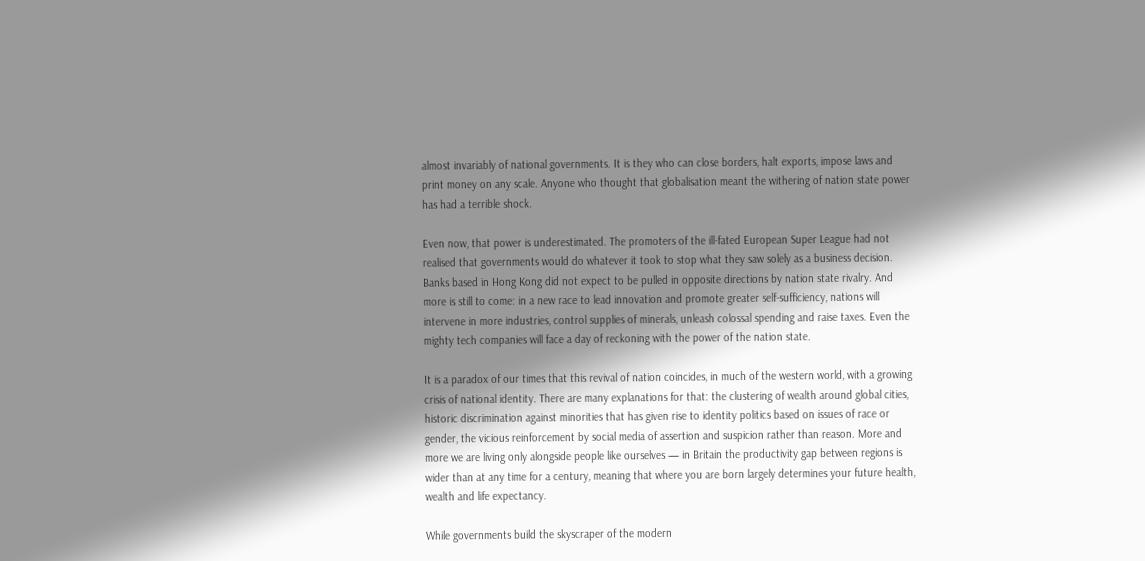almost invariably of national governments. It is they who can close borders, halt exports, impose laws and print money on any scale. Anyone who thought that globalisation meant the withering of nation state power has had a terrible shock.

Even now, that power is underestimated. The promoters of the ill-fated European Super League had not realised that governments would do whatever it took to stop what they saw solely as a business decision. Banks based in Hong Kong did not expect to be pulled in opposite directions by nation state rivalry. And more is still to come: in a new race to lead innovation and promote greater self-sufficiency, nations will intervene in more industries, control supplies of minerals, unleash colossal spending and raise taxes. Even the mighty tech companies will face a day of reckoning with the power of the nation state.

It is a paradox of our times that this revival of nation coincides, in much of the western world, with a growing crisis of national identity. There are many explanations for that: the clustering of wealth around global cities, historic discrimination against minorities that has given rise to identity politics based on issues of race or gender, the vicious reinforcement by social media of assertion and suspicion rather than reason. More and more we are living only alongside people like ourselves — in Britain the productivity gap between regions is wider than at any time for a century, meaning that where you are born largely determines your future health, wealth and life expectancy.

While governments build the skyscraper of the modern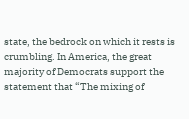state, the bedrock on which it rests is crumbling. In America, the great majority of Democrats support the statement that “The mixing of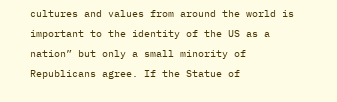cultures and values from around the world is important to the identity of the US as a nation” but only a small minority of Republicans agree. If the Statue of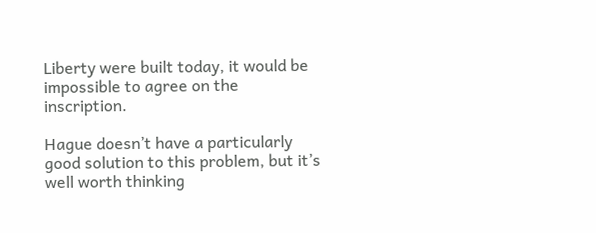Liberty were built today, it would be impossible to agree on the inscription.

Hague doesn’t have a particularly good solution to this problem, but it’s well worth thinking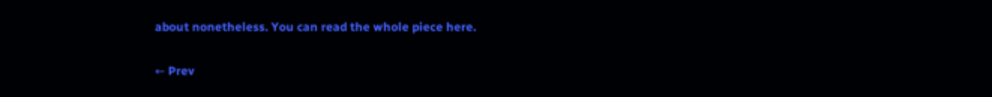about nonetheless. You can read the whole piece here.

← Prev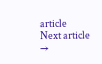article
Next article →